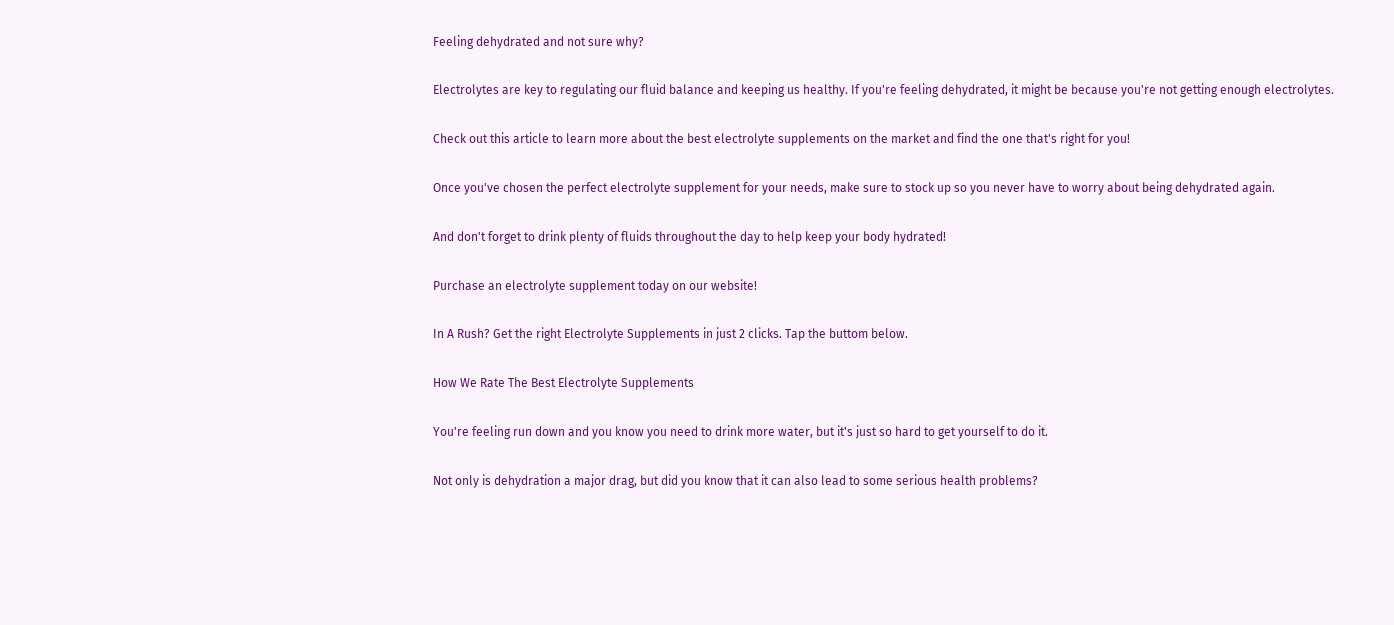Feeling dehydrated and not sure why?

Electrolytes are key to regulating our fluid balance and keeping us healthy. If you're feeling dehydrated, it might be because you're not getting enough electrolytes.

Check out this article to learn more about the best electrolyte supplements on the market and find the one that's right for you!

Once you've chosen the perfect electrolyte supplement for your needs, make sure to stock up so you never have to worry about being dehydrated again.

And don't forget to drink plenty of fluids throughout the day to help keep your body hydrated!

Purchase an electrolyte supplement today on our website!

In A Rush? Get the right Electrolyte Supplements in just 2 clicks. Tap the buttom below.

How We Rate The Best Electrolyte Supplements

You're feeling run down and you know you need to drink more water, but it's just so hard to get yourself to do it.

Not only is dehydration a major drag, but did you know that it can also lead to some serious health problems?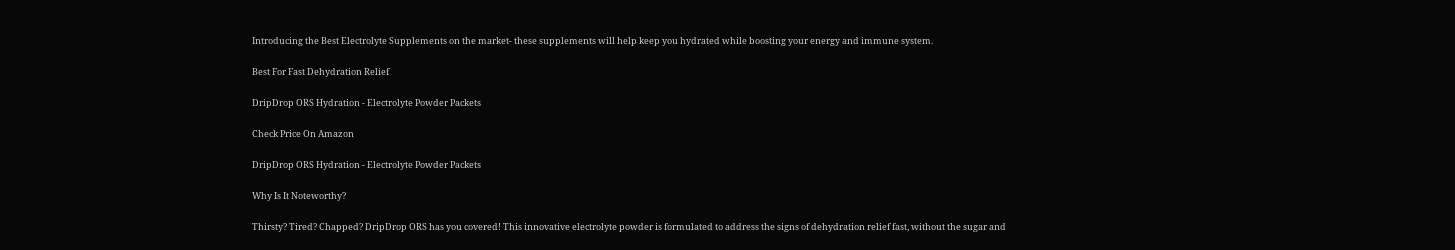Introducing the Best Electrolyte Supplements on the market- these supplements will help keep you hydrated while boosting your energy and immune system.

Best For Fast Dehydration Relief

DripDrop ORS Hydration - Electrolyte Powder Packets

Check Price On Amazon

DripDrop ORS Hydration - Electrolyte Powder Packets

Why Is It Noteworthy?

Thirsty? Tired? Chapped? DripDrop ORS has you covered! This innovative electrolyte powder is formulated to address the signs of dehydration relief fast, without the sugar and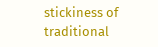stickiness of traditional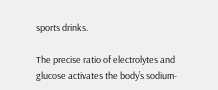sports drinks.

The precise ratio of electrolytes and glucose activates the body’s sodium-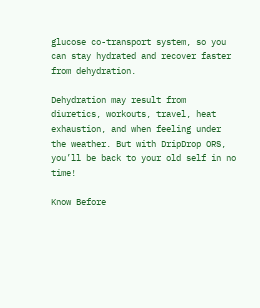glucose co-transport system, so you can stay hydrated and recover faster from dehydration.

Dehydration may result from diuretics, workouts, travel, heat exhaustion, and when feeling under the weather. But with DripDrop ORS, you’ll be back to your old self in no time!

Know Before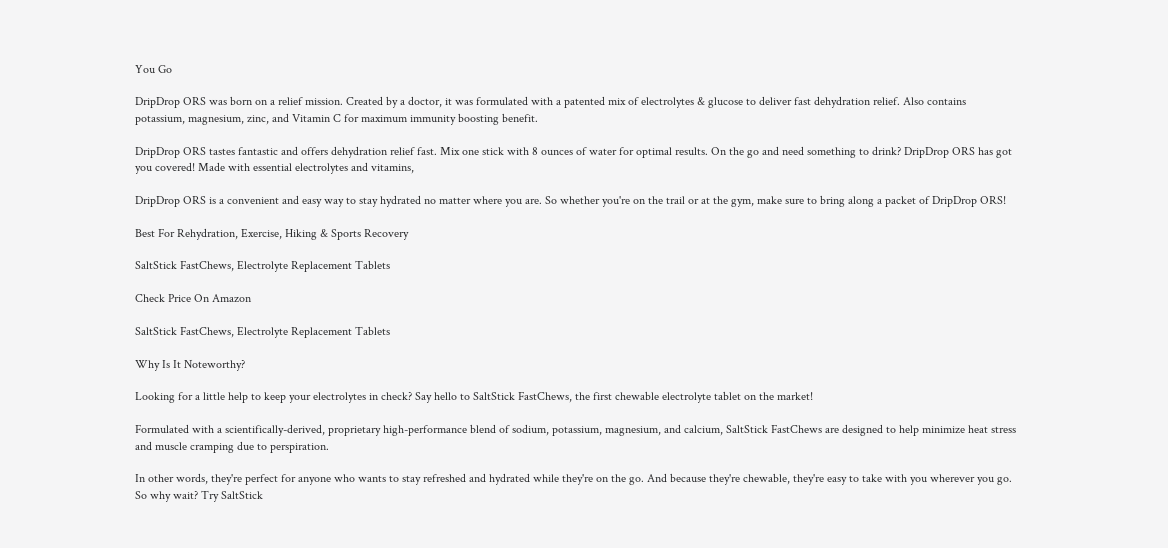You Go

DripDrop ORS was born on a relief mission. Created by a doctor, it was formulated with a patented mix of electrolytes & glucose to deliver fast dehydration relief. Also contains potassium, magnesium, zinc, and Vitamin C for maximum immunity boosting benefit.

DripDrop ORS tastes fantastic and offers dehydration relief fast. Mix one stick with 8 ounces of water for optimal results. On the go and need something to drink? DripDrop ORS has got you covered! Made with essential electrolytes and vitamins,

DripDrop ORS is a convenient and easy way to stay hydrated no matter where you are. So whether you're on the trail or at the gym, make sure to bring along a packet of DripDrop ORS!

Best For Rehydration, Exercise, Hiking & Sports Recovery

SaltStick FastChews, Electrolyte Replacement Tablets

Check Price On Amazon

SaltStick FastChews, Electrolyte Replacement Tablets

Why Is It Noteworthy?

Looking for a little help to keep your electrolytes in check? Say hello to SaltStick FastChews, the first chewable electrolyte tablet on the market!

Formulated with a scientifically-derived, proprietary high-performance blend of sodium, potassium, magnesium, and calcium, SaltStick FastChews are designed to help minimize heat stress and muscle cramping due to perspiration.

In other words, they're perfect for anyone who wants to stay refreshed and hydrated while they're on the go. And because they're chewable, they're easy to take with you wherever you go. So why wait? Try SaltStick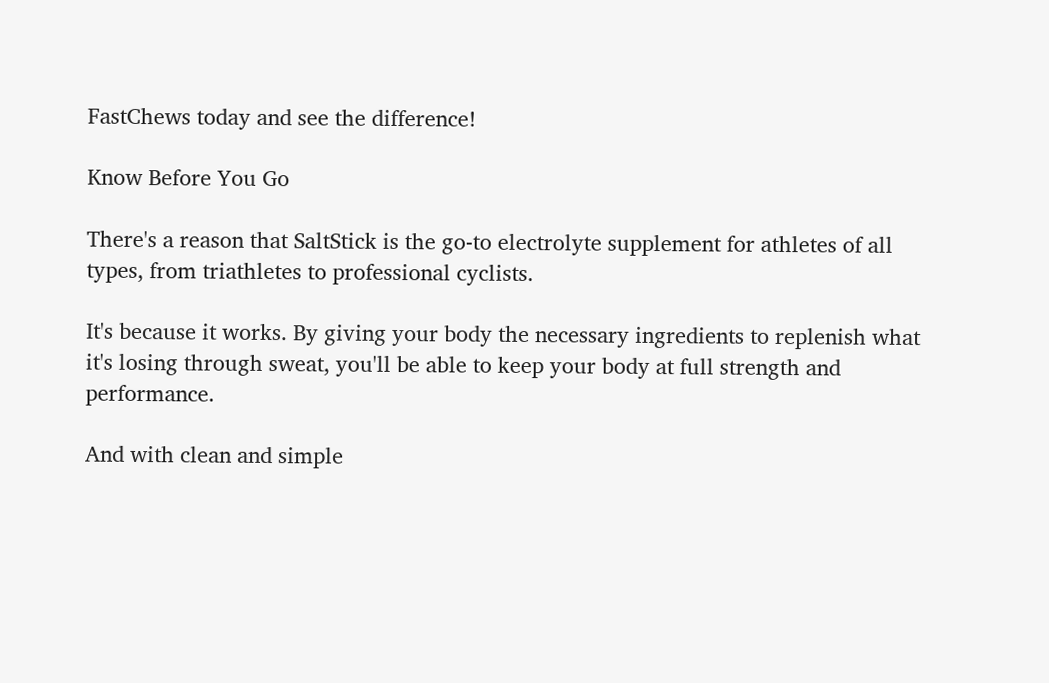FastChews today and see the difference!

Know Before You Go

There's a reason that SaltStick is the go-to electrolyte supplement for athletes of all types, from triathletes to professional cyclists.

It's because it works. By giving your body the necessary ingredients to replenish what it's losing through sweat, you'll be able to keep your body at full strength and performance.

And with clean and simple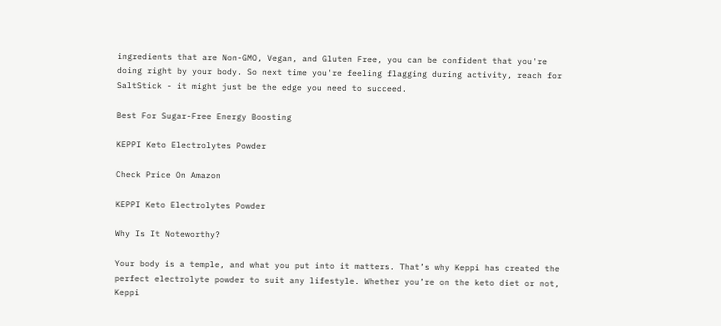ingredients that are Non-GMO, Vegan, and Gluten Free, you can be confident that you're doing right by your body. So next time you're feeling flagging during activity, reach for SaltStick - it might just be the edge you need to succeed.

Best For Sugar-Free Energy Boosting

KEPPI Keto Electrolytes Powder

Check Price On Amazon

KEPPI Keto Electrolytes Powder

Why Is It Noteworthy?

Your body is a temple, and what you put into it matters. That’s why Keppi has created the perfect electrolyte powder to suit any lifestyle. Whether you’re on the keto diet or not, Keppi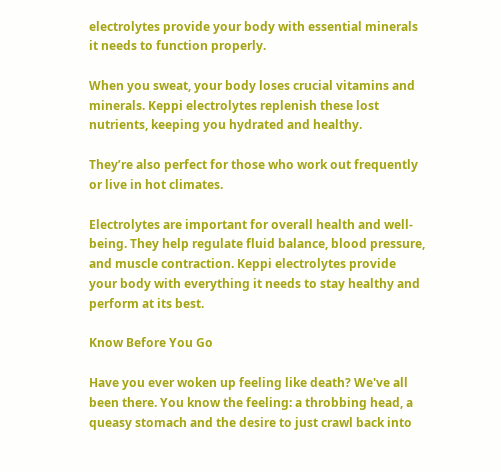electrolytes provide your body with essential minerals it needs to function properly.

When you sweat, your body loses crucial vitamins and minerals. Keppi electrolytes replenish these lost nutrients, keeping you hydrated and healthy.

They’re also perfect for those who work out frequently or live in hot climates.

Electrolytes are important for overall health and well-being. They help regulate fluid balance, blood pressure, and muscle contraction. Keppi electrolytes provide your body with everything it needs to stay healthy and perform at its best.

Know Before You Go

Have you ever woken up feeling like death? We've all been there. You know the feeling: a throbbing head, a queasy stomach and the desire to just crawl back into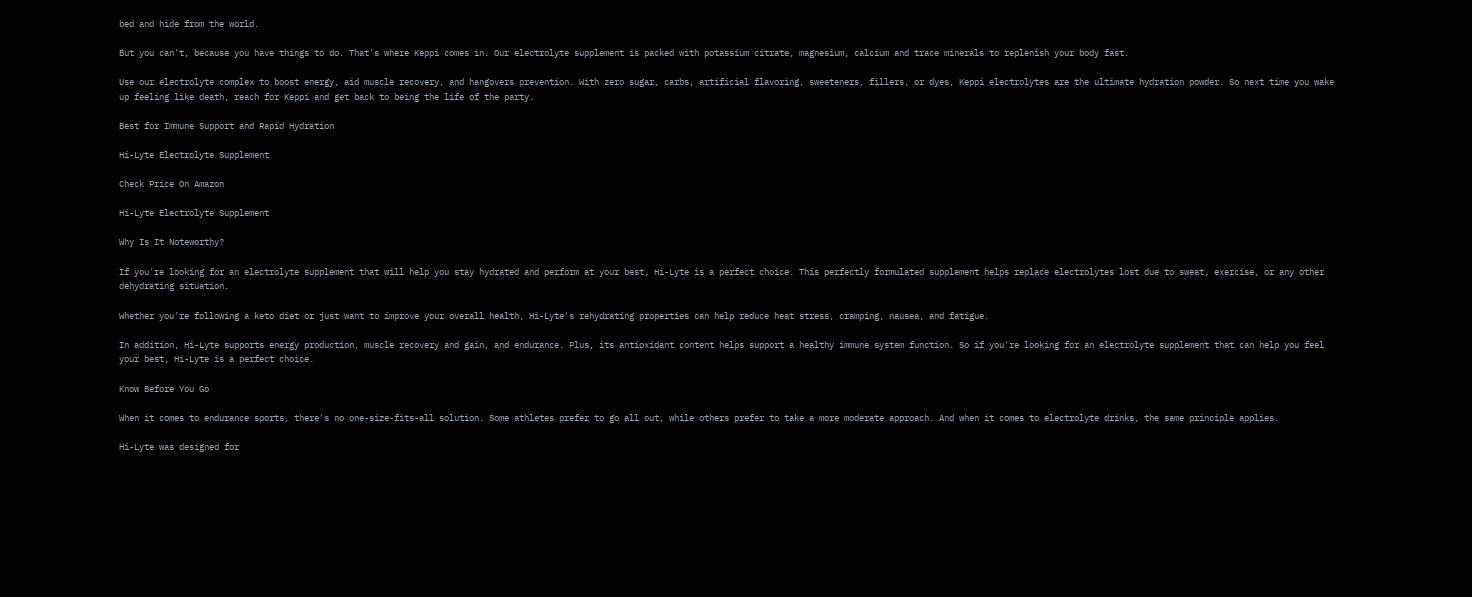bed and hide from the world.

But you can't, because you have things to do. That's where Keppi comes in. Our electrolyte supplement is packed with potassium citrate, magnesium, calcium and trace minerals to replenish your body fast.

Use our electrolyte complex to boost energy, aid muscle recovery, and hangovers prevention. With zero sugar, carbs, artificial flavoring, sweeteners, fillers, or dyes, Keppi electrolytes are the ultimate hydration powder. So next time you wake up feeling like death, reach for Keppi and get back to being the life of the party.

Best for Immune Support and Rapid Hydration

Hi-Lyte Electrolyte Supplement

Check Price On Amazon

Hi-Lyte Electrolyte Supplement

Why Is It Noteworthy?

If you're looking for an electrolyte supplement that will help you stay hydrated and perform at your best, Hi-Lyte is a perfect choice. This perfectly formulated supplement helps replace electrolytes lost due to sweat, exercise, or any other dehydrating situation.

Whether you're following a keto diet or just want to improve your overall health, Hi-Lyte's rehydrating properties can help reduce heat stress, cramping, nausea, and fatigue.

In addition, Hi-Lyte supports energy production, muscle recovery and gain, and endurance. Plus, its antioxidant content helps support a healthy immune system function. So if you're looking for an electrolyte supplement that can help you feel your best, Hi-Lyte is a perfect choice.

Know Before You Go

When it comes to endurance sports, there's no one-size-fits-all solution. Some athletes prefer to go all out, while others prefer to take a more moderate approach. And when it comes to electrolyte drinks, the same principle applies.

Hi-Lyte was designed for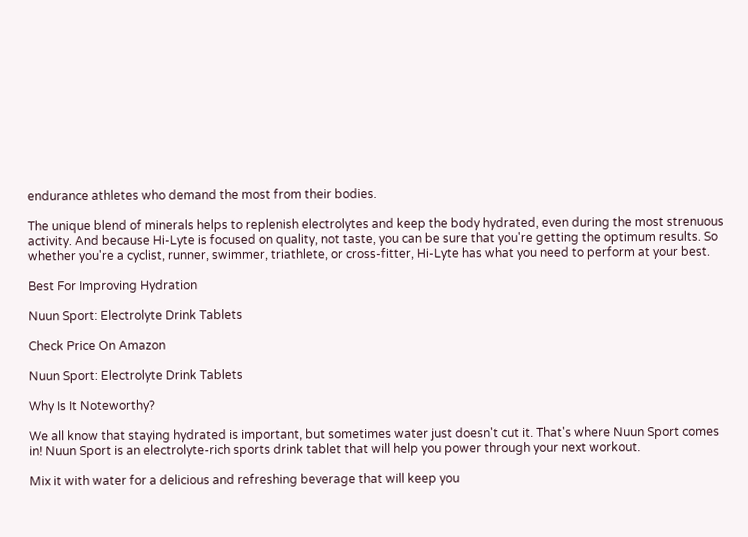endurance athletes who demand the most from their bodies.

The unique blend of minerals helps to replenish electrolytes and keep the body hydrated, even during the most strenuous activity. And because Hi-Lyte is focused on quality, not taste, you can be sure that you're getting the optimum results. So whether you're a cyclist, runner, swimmer, triathlete, or cross-fitter, Hi-Lyte has what you need to perform at your best.

Best For Improving Hydration

Nuun Sport: Electrolyte Drink Tablets

Check Price On Amazon

Nuun Sport: Electrolyte Drink Tablets

Why Is It Noteworthy?

We all know that staying hydrated is important, but sometimes water just doesn't cut it. That's where Nuun Sport comes in! Nuun Sport is an electrolyte-rich sports drink tablet that will help you power through your next workout.

Mix it with water for a delicious and refreshing beverage that will keep you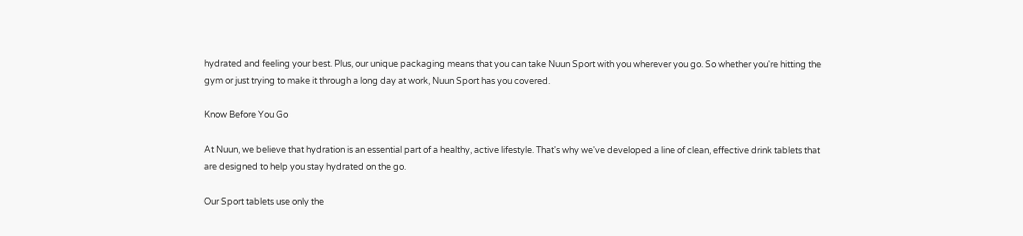hydrated and feeling your best. Plus, our unique packaging means that you can take Nuun Sport with you wherever you go. So whether you're hitting the gym or just trying to make it through a long day at work, Nuun Sport has you covered.

Know Before You Go

At Nuun, we believe that hydration is an essential part of a healthy, active lifestyle. That's why we've developed a line of clean, effective drink tablets that are designed to help you stay hydrated on the go.

Our Sport tablets use only the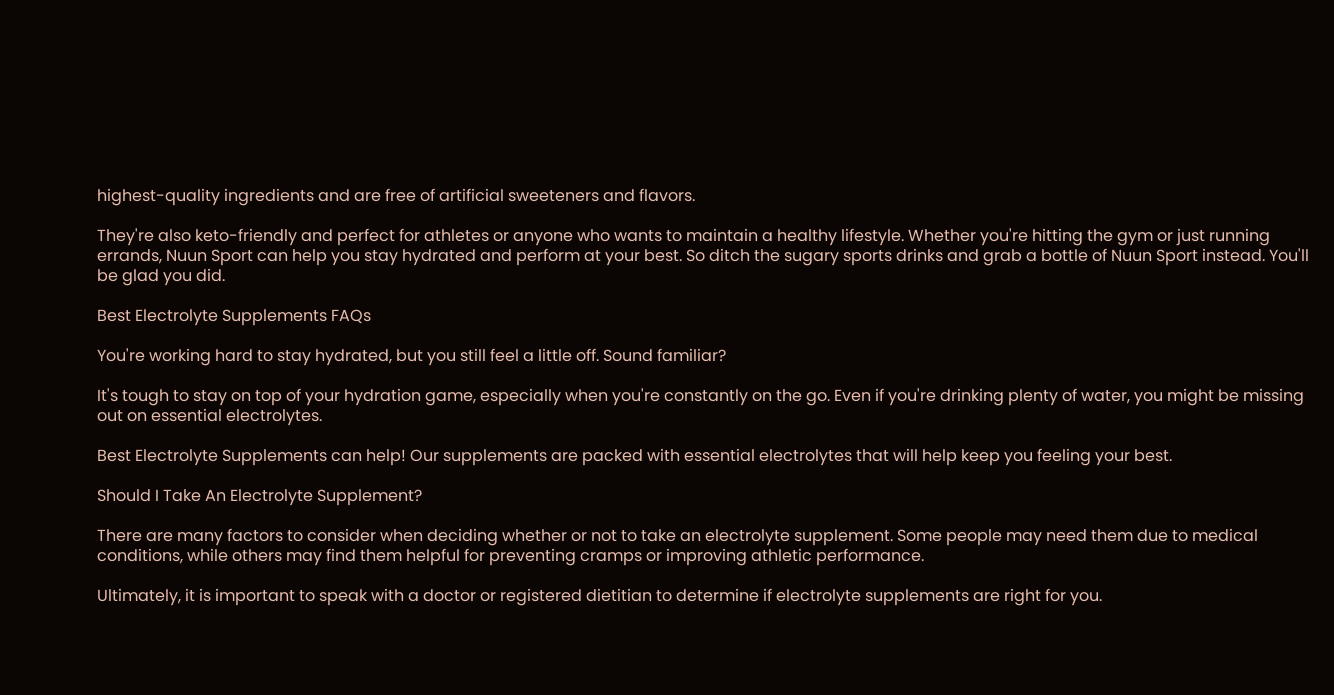highest-quality ingredients and are free of artificial sweeteners and flavors.

They're also keto-friendly and perfect for athletes or anyone who wants to maintain a healthy lifestyle. Whether you're hitting the gym or just running errands, Nuun Sport can help you stay hydrated and perform at your best. So ditch the sugary sports drinks and grab a bottle of Nuun Sport instead. You'll be glad you did.

Best Electrolyte Supplements FAQs

You're working hard to stay hydrated, but you still feel a little off. Sound familiar?

It's tough to stay on top of your hydration game, especially when you're constantly on the go. Even if you're drinking plenty of water, you might be missing out on essential electrolytes.

Best Electrolyte Supplements can help! Our supplements are packed with essential electrolytes that will help keep you feeling your best.

Should I Take An Electrolyte Supplement?

There are many factors to consider when deciding whether or not to take an electrolyte supplement. Some people may need them due to medical conditions, while others may find them helpful for preventing cramps or improving athletic performance.

Ultimately, it is important to speak with a doctor or registered dietitian to determine if electrolyte supplements are right for you.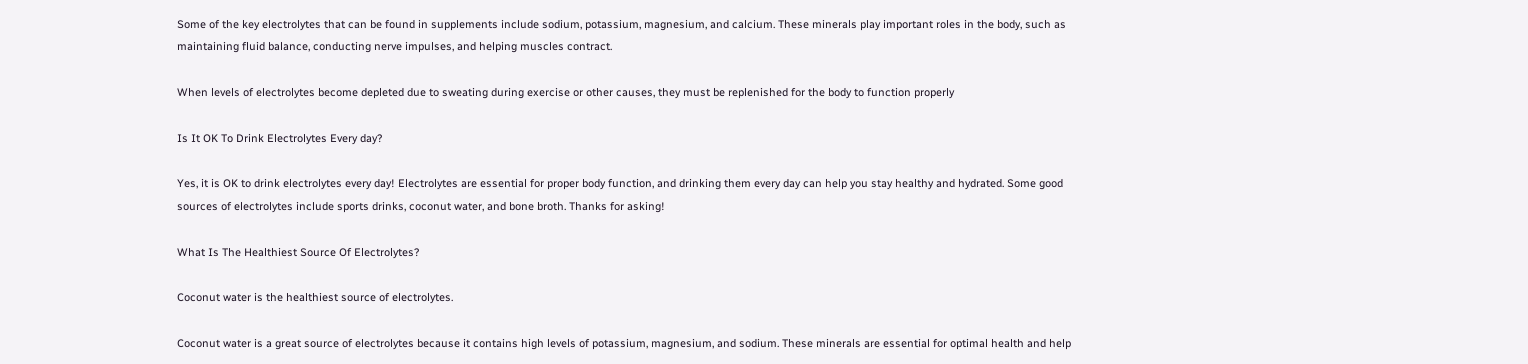Some of the key electrolytes that can be found in supplements include sodium, potassium, magnesium, and calcium. These minerals play important roles in the body, such as maintaining fluid balance, conducting nerve impulses, and helping muscles contract.

When levels of electrolytes become depleted due to sweating during exercise or other causes, they must be replenished for the body to function properly

Is It OK To Drink Electrolytes Every day?

Yes, it is OK to drink electrolytes every day! Electrolytes are essential for proper body function, and drinking them every day can help you stay healthy and hydrated. Some good sources of electrolytes include sports drinks, coconut water, and bone broth. Thanks for asking!

What Is The Healthiest Source Of Electrolytes?

Coconut water is the healthiest source of electrolytes.

Coconut water is a great source of electrolytes because it contains high levels of potassium, magnesium, and sodium. These minerals are essential for optimal health and help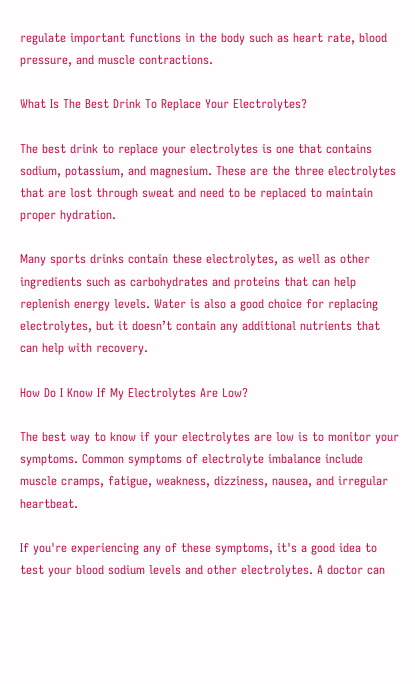regulate important functions in the body such as heart rate, blood pressure, and muscle contractions.

What Is The Best Drink To Replace Your Electrolytes?

The best drink to replace your electrolytes is one that contains sodium, potassium, and magnesium. These are the three electrolytes that are lost through sweat and need to be replaced to maintain proper hydration.

Many sports drinks contain these electrolytes, as well as other ingredients such as carbohydrates and proteins that can help replenish energy levels. Water is also a good choice for replacing electrolytes, but it doesn’t contain any additional nutrients that can help with recovery.

How Do I Know If My Electrolytes Are Low?

The best way to know if your electrolytes are low is to monitor your symptoms. Common symptoms of electrolyte imbalance include muscle cramps, fatigue, weakness, dizziness, nausea, and irregular heartbeat.

If you're experiencing any of these symptoms, it's a good idea to test your blood sodium levels and other electrolytes. A doctor can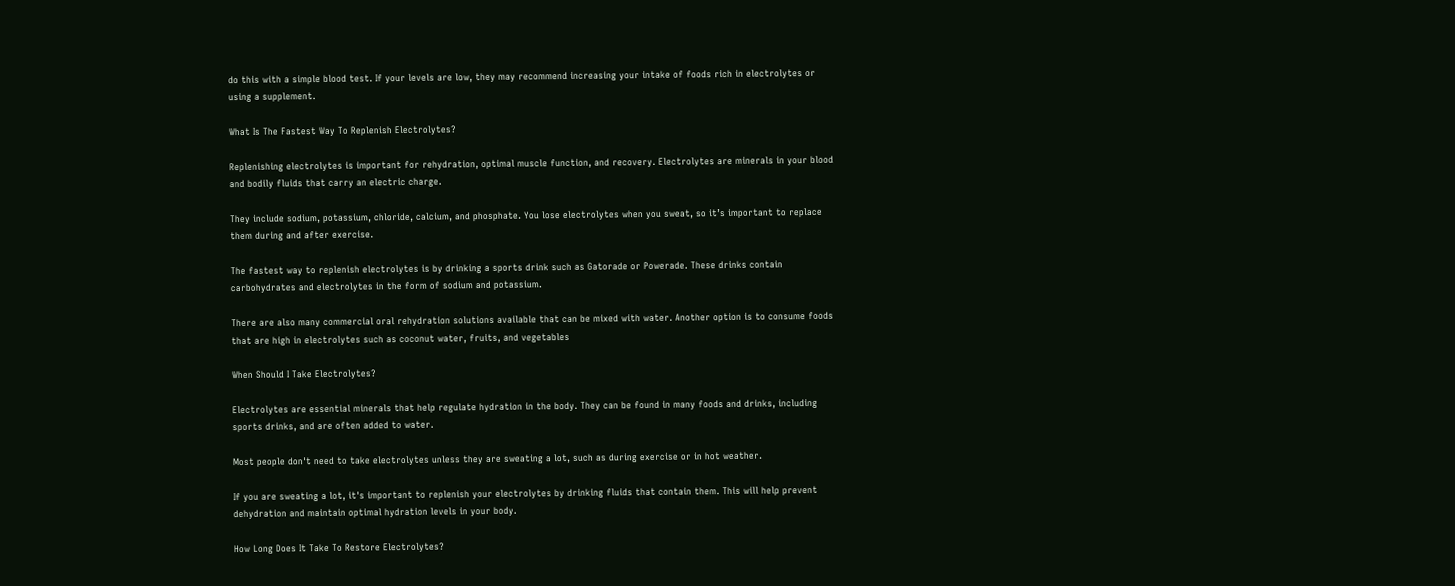do this with a simple blood test. If your levels are low, they may recommend increasing your intake of foods rich in electrolytes or using a supplement.

What Is The Fastest Way To Replenish Electrolytes?

Replenishing electrolytes is important for rehydration, optimal muscle function, and recovery. Electrolytes are minerals in your blood and bodily fluids that carry an electric charge.

They include sodium, potassium, chloride, calcium, and phosphate. You lose electrolytes when you sweat, so it’s important to replace them during and after exercise.

The fastest way to replenish electrolytes is by drinking a sports drink such as Gatorade or Powerade. These drinks contain carbohydrates and electrolytes in the form of sodium and potassium.

There are also many commercial oral rehydration solutions available that can be mixed with water. Another option is to consume foods that are high in electrolytes such as coconut water, fruits, and vegetables

When Should I Take Electrolytes?

Electrolytes are essential minerals that help regulate hydration in the body. They can be found in many foods and drinks, including sports drinks, and are often added to water.

Most people don't need to take electrolytes unless they are sweating a lot, such as during exercise or in hot weather.

If you are sweating a lot, it's important to replenish your electrolytes by drinking fluids that contain them. This will help prevent dehydration and maintain optimal hydration levels in your body.

How Long Does It Take To Restore Electrolytes?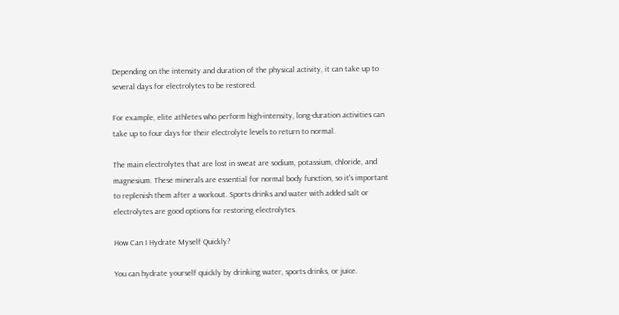Depending on the intensity and duration of the physical activity, it can take up to several days for electrolytes to be restored.

For example, elite athletes who perform high-intensity, long-duration activities can take up to four days for their electrolyte levels to return to normal.

The main electrolytes that are lost in sweat are sodium, potassium, chloride, and magnesium. These minerals are essential for normal body function, so it's important to replenish them after a workout. Sports drinks and water with added salt or electrolytes are good options for restoring electrolytes.

How Can I Hydrate Myself Quickly?

You can hydrate yourself quickly by drinking water, sports drinks, or juice.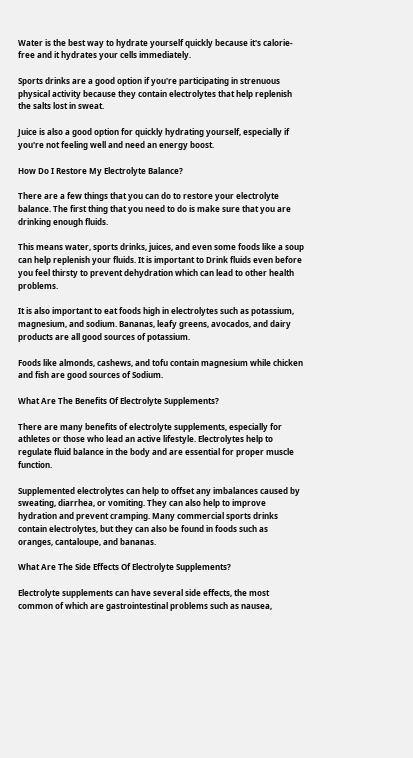Water is the best way to hydrate yourself quickly because it's calorie-free and it hydrates your cells immediately.

Sports drinks are a good option if you're participating in strenuous physical activity because they contain electrolytes that help replenish the salts lost in sweat.

Juice is also a good option for quickly hydrating yourself, especially if you're not feeling well and need an energy boost.

How Do I Restore My Electrolyte Balance?

There are a few things that you can do to restore your electrolyte balance. The first thing that you need to do is make sure that you are drinking enough fluids.

This means water, sports drinks, juices, and even some foods like a soup can help replenish your fluids. It is important to Drink fluids even before you feel thirsty to prevent dehydration which can lead to other health problems.

It is also important to eat foods high in electrolytes such as potassium, magnesium, and sodium. Bananas, leafy greens, avocados, and dairy products are all good sources of potassium.

Foods like almonds, cashews, and tofu contain magnesium while chicken and fish are good sources of Sodium.

What Are The Benefits Of Electrolyte Supplements?

There are many benefits of electrolyte supplements, especially for athletes or those who lead an active lifestyle. Electrolytes help to regulate fluid balance in the body and are essential for proper muscle function.

Supplemented electrolytes can help to offset any imbalances caused by sweating, diarrhea, or vomiting. They can also help to improve hydration and prevent cramping. Many commercial sports drinks contain electrolytes, but they can also be found in foods such as oranges, cantaloupe, and bananas.

What Are The Side Effects Of Electrolyte Supplements?

Electrolyte supplements can have several side effects, the most common of which are gastrointestinal problems such as nausea,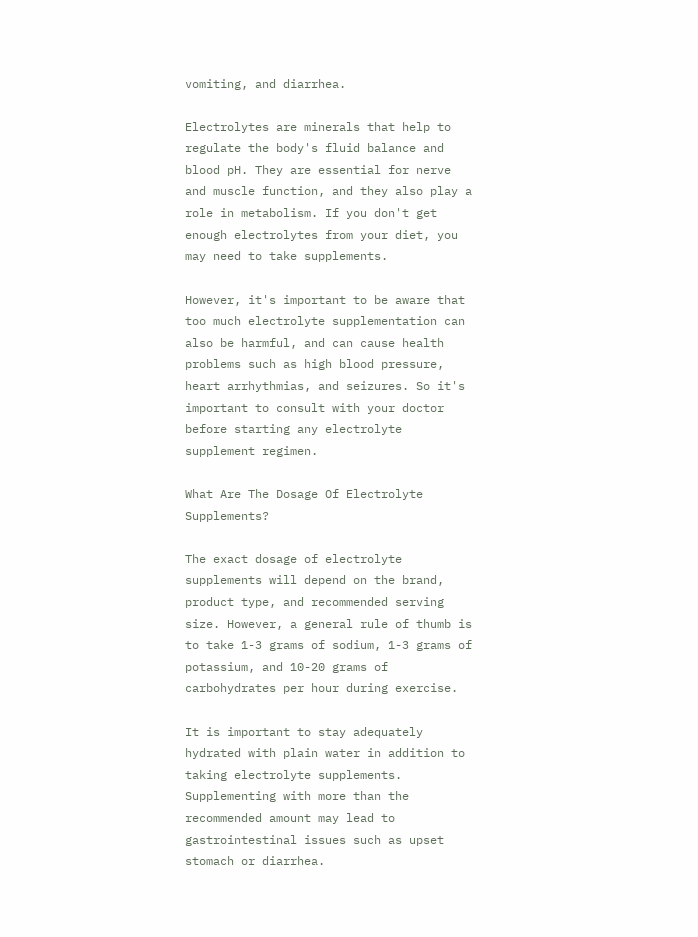vomiting, and diarrhea.

Electrolytes are minerals that help to regulate the body's fluid balance and blood pH. They are essential for nerve and muscle function, and they also play a role in metabolism. If you don't get enough electrolytes from your diet, you may need to take supplements.

However, it's important to be aware that too much electrolyte supplementation can also be harmful, and can cause health problems such as high blood pressure, heart arrhythmias, and seizures. So it's important to consult with your doctor before starting any electrolyte supplement regimen.

What Are The Dosage Of Electrolyte Supplements?

The exact dosage of electrolyte supplements will depend on the brand, product type, and recommended serving size. However, a general rule of thumb is to take 1-3 grams of sodium, 1-3 grams of potassium, and 10-20 grams of carbohydrates per hour during exercise.

It is important to stay adequately hydrated with plain water in addition to taking electrolyte supplements. Supplementing with more than the recommended amount may lead to gastrointestinal issues such as upset stomach or diarrhea.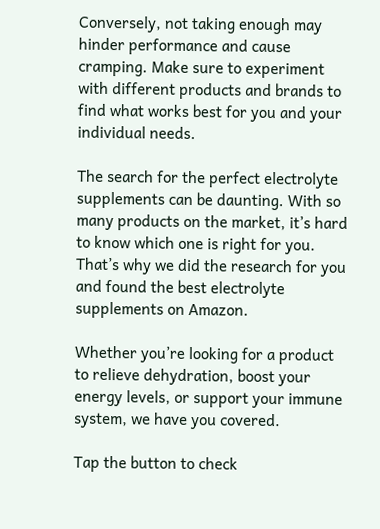Conversely, not taking enough may hinder performance and cause cramping. Make sure to experiment with different products and brands to find what works best for you and your individual needs.

The search for the perfect electrolyte supplements can be daunting. With so many products on the market, it’s hard to know which one is right for you. That’s why we did the research for you and found the best electrolyte supplements on Amazon.

Whether you’re looking for a product to relieve dehydration, boost your energy levels, or support your immune system, we have you covered.

Tap the button to check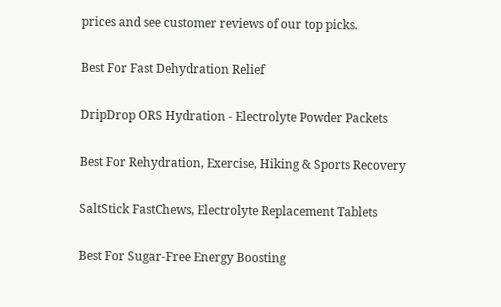prices and see customer reviews of our top picks.

Best For Fast Dehydration Relief

DripDrop ORS Hydration - Electrolyte Powder Packets

Best For Rehydration, Exercise, Hiking & Sports Recovery

SaltStick FastChews, Electrolyte Replacement Tablets

Best For Sugar-Free Energy Boosting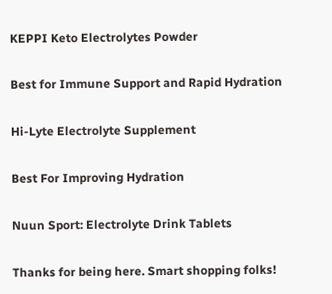KEPPI Keto Electrolytes Powder

Best for Immune Support and Rapid Hydration

Hi-Lyte Electrolyte Supplement

Best For Improving Hydration

Nuun Sport: Electrolyte Drink Tablets

Thanks for being here. Smart shopping folks!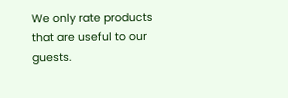We only rate products that are useful to our guests.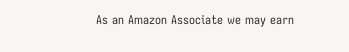As an Amazon Associate we may earn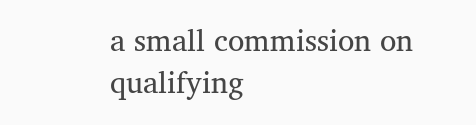a small commission on qualifying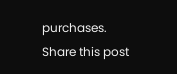purchases.
Share this post